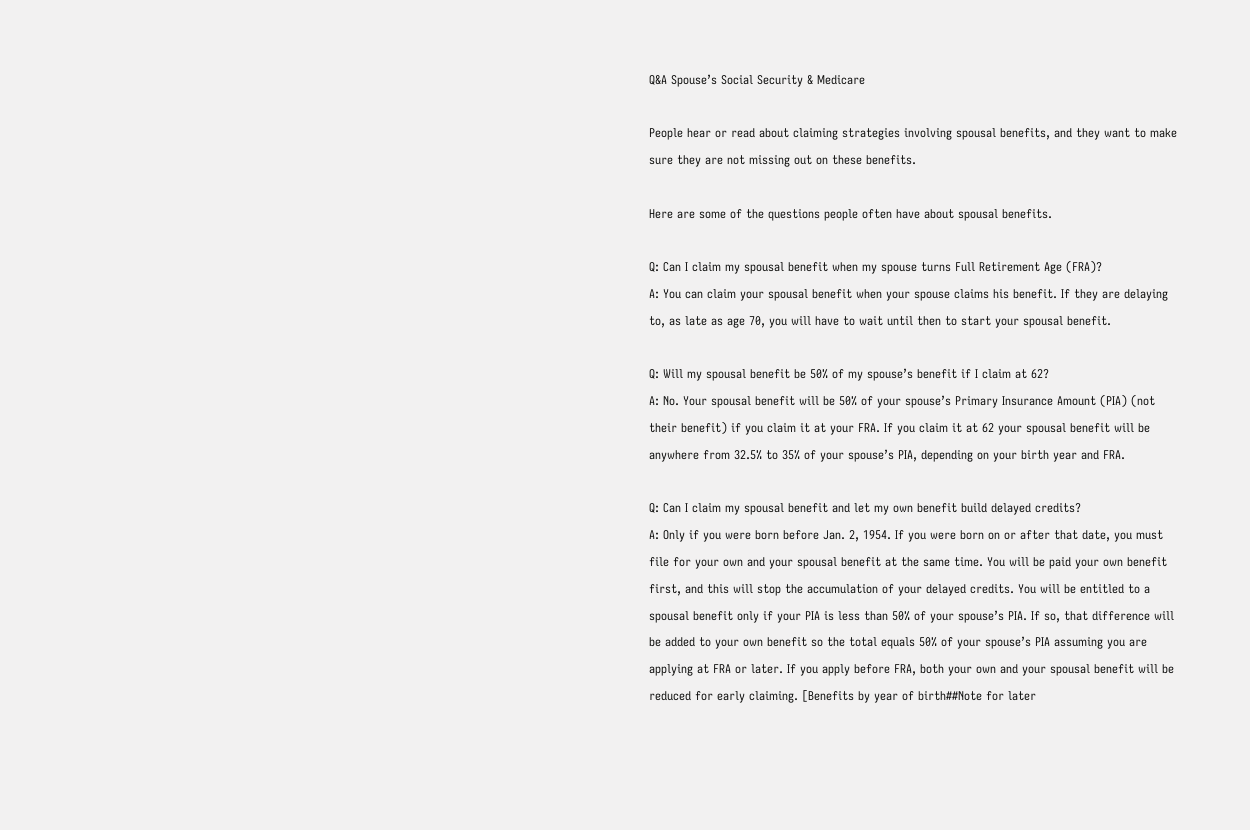Q&A Spouse’s Social Security & Medicare

People hear or read about claiming strategies involving spousal benefits, and they want to make sure they are not missing out on these benefits.

Here are some of the questions people often have about spousal benefits.

Q: Can I claim my spousal benefit when my spouse turns Full Retirement Age (FRA)?
A: You can claim your spousal benefit when your spouse claims his benefit. If they are delaying to, as late as age 70, you will have to wait until then to start your spousal benefit.

Q: Will my spousal benefit be 50% of my spouse’s benefit if I claim at 62?
A: No. Your spousal benefit will be 50% of your spouse’s Primary Insurance Amount (PIA) (not their benefit) if you claim it at your FRA. If you claim it at 62 your spousal benefit will be anywhere from 32.5% to 35% of your spouse’s PIA, depending on your birth year and FRA.

Q: Can I claim my spousal benefit and let my own benefit build delayed credits?
A: Only if you were born before Jan. 2, 1954. If you were born on or after that date, you must file for your own and your spousal benefit at the same time. You will be paid your own benefit first, and this will stop the accumulation of your delayed credits. You will be entitled to a spousal benefit only if your PIA is less than 50% of your spouse’s PIA. If so, that difference will be added to your own benefit so the total equals 50% of your spouse’s PIA assuming you are applying at FRA or later. If you apply before FRA, both your own and your spousal benefit will be reduced for early claiming. [Benefits by year of birth##Note for later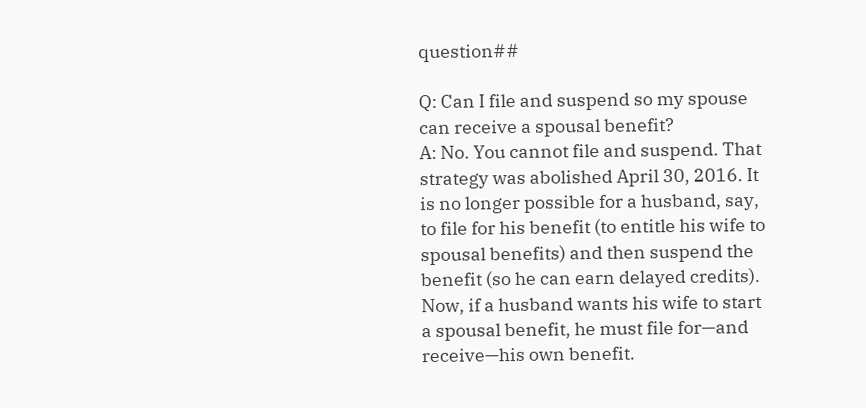question##

Q: Can I file and suspend so my spouse can receive a spousal benefit?
A: No. You cannot file and suspend. That strategy was abolished April 30, 2016. It is no longer possible for a husband, say, to file for his benefit (to entitle his wife to spousal benefits) and then suspend the benefit (so he can earn delayed credits). Now, if a husband wants his wife to start a spousal benefit, he must file for—and receive—his own benefit.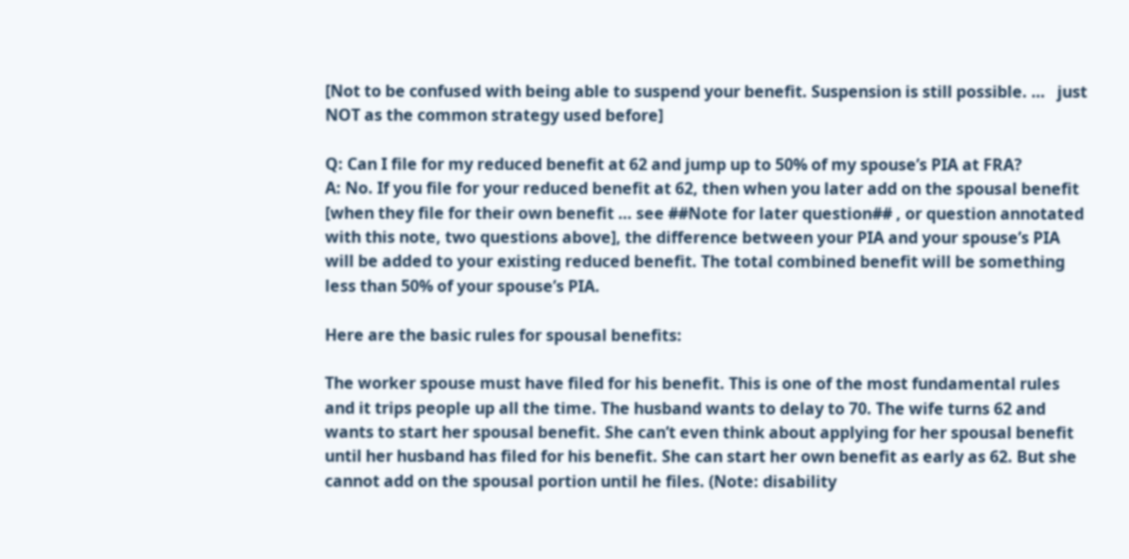[Not to be confused with being able to suspend your benefit. Suspension is still possible. …   just NOT as the common strategy used before]

Q: Can I file for my reduced benefit at 62 and jump up to 50% of my spouse’s PIA at FRA?
A: No. If you file for your reduced benefit at 62, then when you later add on the spousal benefit [when they file for their own benefit … see ##Note for later question## , or question annotated with this note, two questions above], the difference between your PIA and your spouse’s PIA will be added to your existing reduced benefit. The total combined benefit will be something less than 50% of your spouse’s PIA.

Here are the basic rules for spousal benefits:

The worker spouse must have filed for his benefit. This is one of the most fundamental rules and it trips people up all the time. The husband wants to delay to 70. The wife turns 62 and wants to start her spousal benefit. She can’t even think about applying for her spousal benefit until her husband has filed for his benefit. She can start her own benefit as early as 62. But she cannot add on the spousal portion until he files. (Note: disability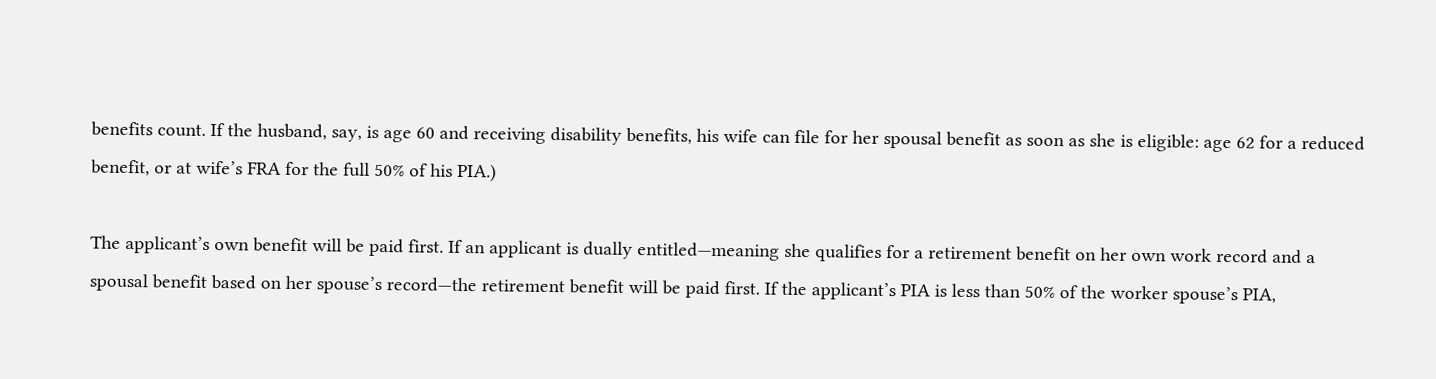benefits count. If the husband, say, is age 60 and receiving disability benefits, his wife can file for her spousal benefit as soon as she is eligible: age 62 for a reduced benefit, or at wife’s FRA for the full 50% of his PIA.)

The applicant’s own benefit will be paid first. If an applicant is dually entitled—meaning she qualifies for a retirement benefit on her own work record and a spousal benefit based on her spouse’s record—the retirement benefit will be paid first. If the applicant’s PIA is less than 50% of the worker spouse’s PIA,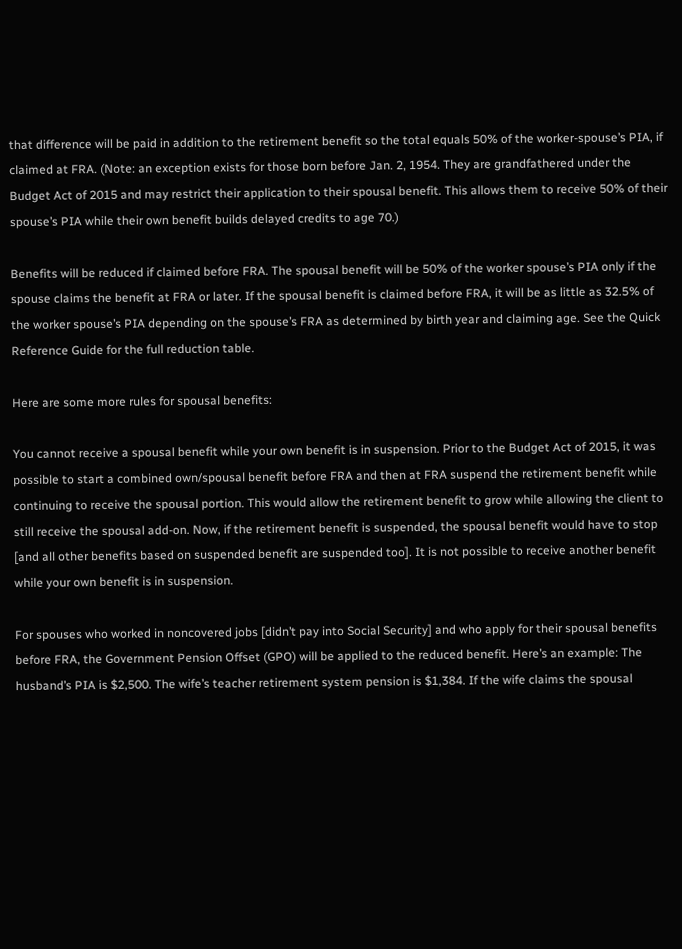that difference will be paid in addition to the retirement benefit so the total equals 50% of the worker-spouse’s PIA, if claimed at FRA. (Note: an exception exists for those born before Jan. 2, 1954. They are grandfathered under the Budget Act of 2015 and may restrict their application to their spousal benefit. This allows them to receive 50% of their spouse’s PIA while their own benefit builds delayed credits to age 70.)

Benefits will be reduced if claimed before FRA. The spousal benefit will be 50% of the worker spouse’s PIA only if the spouse claims the benefit at FRA or later. If the spousal benefit is claimed before FRA, it will be as little as 32.5% of the worker spouse’s PIA depending on the spouse’s FRA as determined by birth year and claiming age. See the Quick Reference Guide for the full reduction table.

Here are some more rules for spousal benefits:

You cannot receive a spousal benefit while your own benefit is in suspension. Prior to the Budget Act of 2015, it was possible to start a combined own/spousal benefit before FRA and then at FRA suspend the retirement benefit while continuing to receive the spousal portion. This would allow the retirement benefit to grow while allowing the client to still receive the spousal add-on. Now, if the retirement benefit is suspended, the spousal benefit would have to stop [and all other benefits based on suspended benefit are suspended too]. It is not possible to receive another benefit while your own benefit is in suspension.

For spouses who worked in noncovered jobs [didn’t pay into Social Security] and who apply for their spousal benefits before FRA, the Government Pension Offset (GPO) will be applied to the reduced benefit. Here’s an example: The husband’s PIA is $2,500. The wife’s teacher retirement system pension is $1,384. If the wife claims the spousal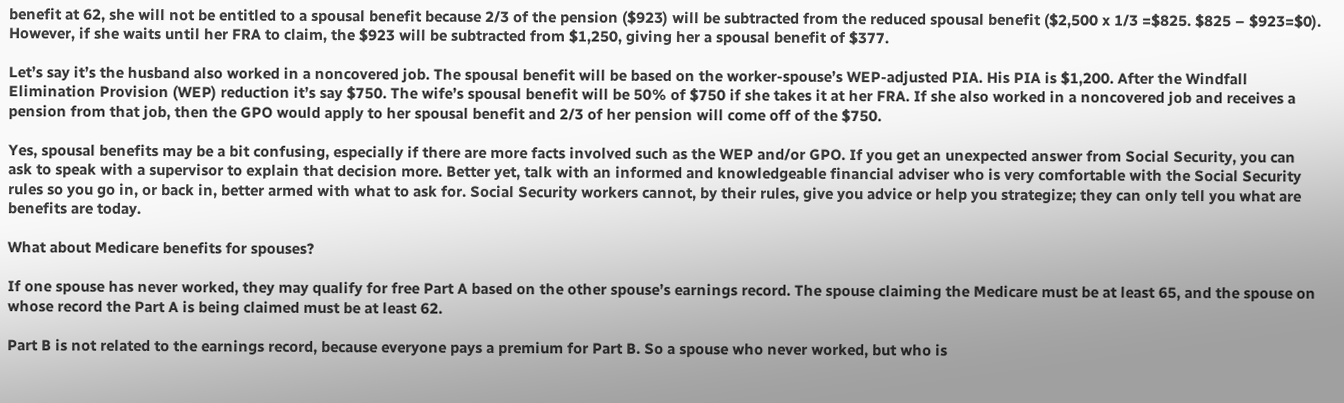benefit at 62, she will not be entitled to a spousal benefit because 2/3 of the pension ($923) will be subtracted from the reduced spousal benefit ($2,500 x 1/3 =$825. $825 – $923=$0). However, if she waits until her FRA to claim, the $923 will be subtracted from $1,250, giving her a spousal benefit of $377.

Let’s say it’s the husband also worked in a noncovered job. The spousal benefit will be based on the worker-spouse’s WEP-adjusted PIA. His PIA is $1,200. After the Windfall Elimination Provision (WEP) reduction it’s say $750. The wife’s spousal benefit will be 50% of $750 if she takes it at her FRA. If she also worked in a noncovered job and receives a pension from that job, then the GPO would apply to her spousal benefit and 2/3 of her pension will come off of the $750.

Yes, spousal benefits may be a bit confusing, especially if there are more facts involved such as the WEP and/or GPO. If you get an unexpected answer from Social Security, you can ask to speak with a supervisor to explain that decision more. Better yet, talk with an informed and knowledgeable financial adviser who is very comfortable with the Social Security rules so you go in, or back in, better armed with what to ask for. Social Security workers cannot, by their rules, give you advice or help you strategize; they can only tell you what are benefits are today.

What about Medicare benefits for spouses?

If one spouse has never worked, they may qualify for free Part A based on the other spouse’s earnings record. The spouse claiming the Medicare must be at least 65, and the spouse on whose record the Part A is being claimed must be at least 62.

Part B is not related to the earnings record, because everyone pays a premium for Part B. So a spouse who never worked, but who is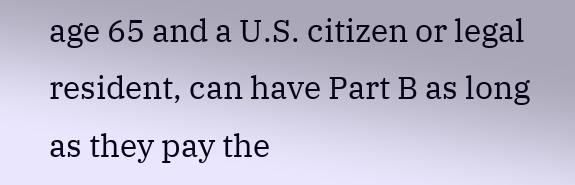age 65 and a U.S. citizen or legal resident, can have Part B as long as they pay the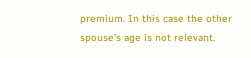premium. In this case the other spouse’s age is not relevant.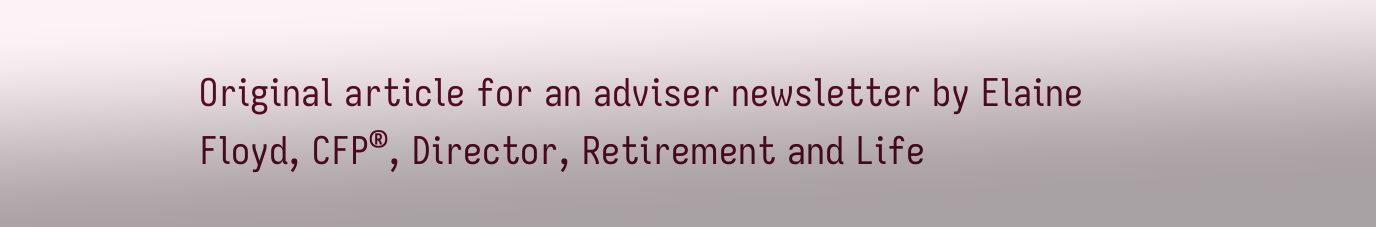Original article for an adviser newsletter by Elaine Floyd, CFP®, Director, Retirement and Life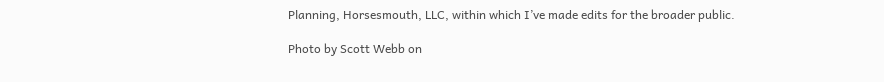Planning, Horsesmouth, LLC, within which I’ve made edits for the broader public.

Photo by Scott Webb on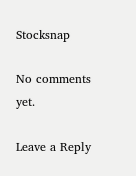Stocksnap

No comments yet.

Leave a Reply